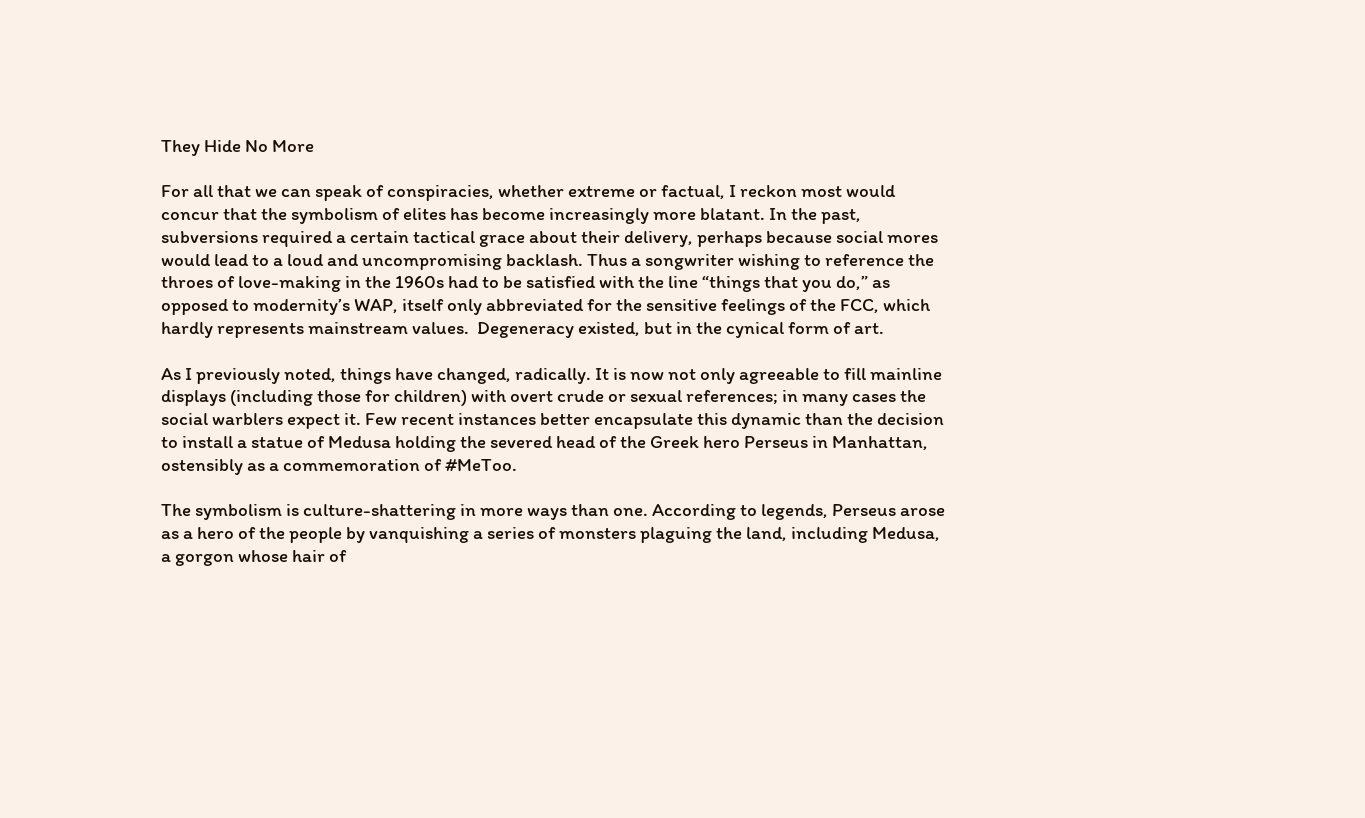They Hide No More

For all that we can speak of conspiracies, whether extreme or factual, I reckon most would concur that the symbolism of elites has become increasingly more blatant. In the past, subversions required a certain tactical grace about their delivery, perhaps because social mores would lead to a loud and uncompromising backlash. Thus a songwriter wishing to reference the throes of love-making in the 1960s had to be satisfied with the line “things that you do,” as opposed to modernity’s WAP, itself only abbreviated for the sensitive feelings of the FCC, which hardly represents mainstream values.  Degeneracy existed, but in the cynical form of art.

As I previously noted, things have changed, radically. It is now not only agreeable to fill mainline displays (including those for children) with overt crude or sexual references; in many cases the social warblers expect it. Few recent instances better encapsulate this dynamic than the decision to install a statue of Medusa holding the severed head of the Greek hero Perseus in Manhattan, ostensibly as a commemoration of #MeToo.

The symbolism is culture-shattering in more ways than one. According to legends, Perseus arose as a hero of the people by vanquishing a series of monsters plaguing the land, including Medusa, a gorgon whose hair of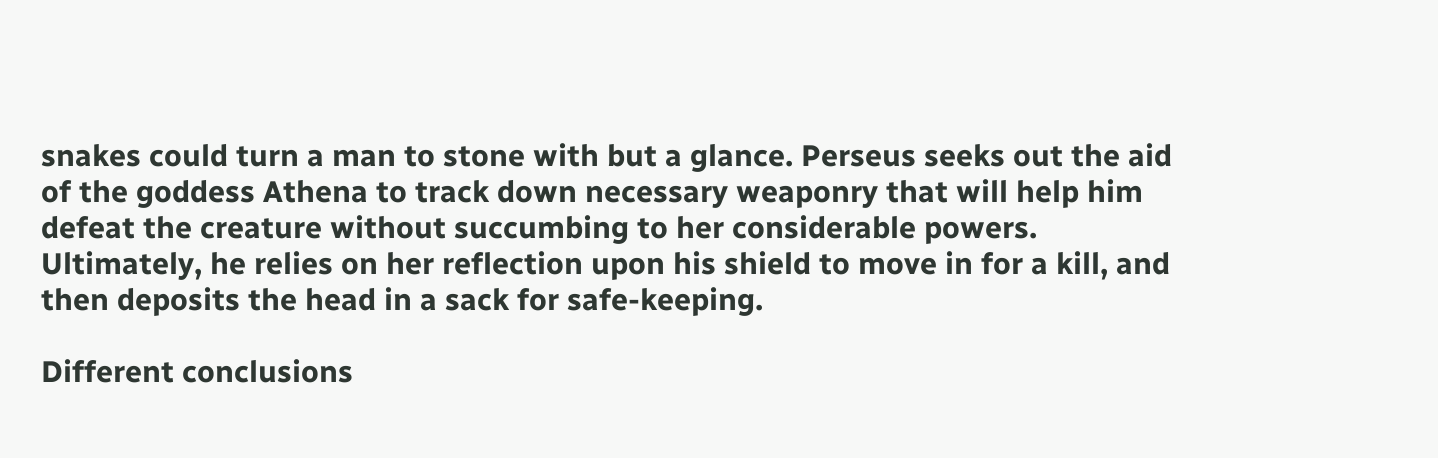snakes could turn a man to stone with but a glance. Perseus seeks out the aid of the goddess Athena to track down necessary weaponry that will help him defeat the creature without succumbing to her considerable powers. Ultimately, he relies on her reflection upon his shield to move in for a kill, and then deposits the head in a sack for safe-keeping.

Different conclusions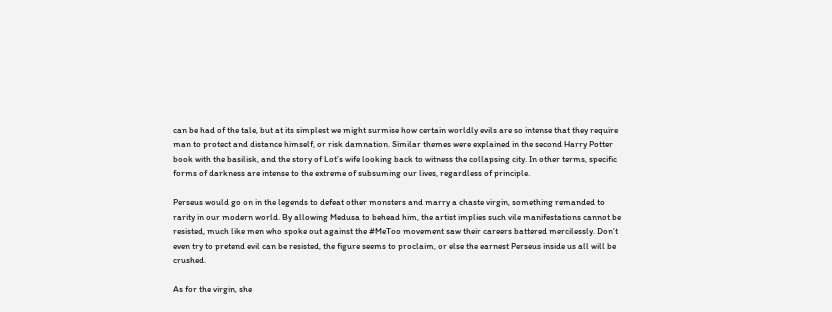can be had of the tale, but at its simplest we might surmise how certain worldly evils are so intense that they require man to protect and distance himself, or risk damnation. Similar themes were explained in the second Harry Potter book with the basilisk, and the story of Lot’s wife looking back to witness the collapsing city. In other terms, specific forms of darkness are intense to the extreme of subsuming our lives, regardless of principle.

Perseus would go on in the legends to defeat other monsters and marry a chaste virgin, something remanded to rarity in our modern world. By allowing Medusa to behead him, the artist implies such vile manifestations cannot be resisted, much like men who spoke out against the #MeToo movement saw their careers battered mercilessly. Don’t even try to pretend evil can be resisted, the figure seems to proclaim, or else the earnest Perseus inside us all will be crushed.

As for the virgin, she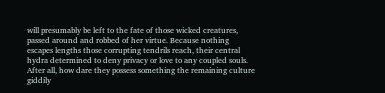will presumably be left to the fate of those wicked creatures, passed around and robbed of her virtue. Because nothing escapes lengths those corrupting tendrils reach, their central hydra determined to deny privacy or love to any coupled souls. After all, how dare they possess something the remaining culture giddily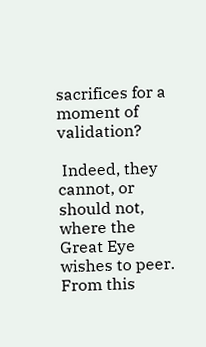sacrifices for a moment of validation?

 Indeed, they cannot, or should not, where the Great Eye wishes to peer. From this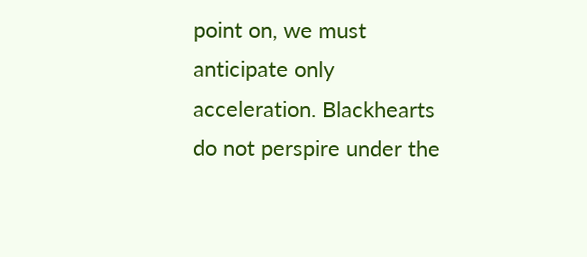point on, we must anticipate only acceleration. Blackhearts do not perspire under the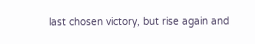last chosen victory, but rise again and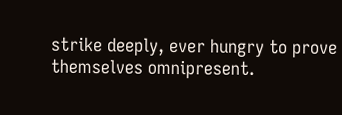strike deeply, ever hungry to prove themselves omnipresent.